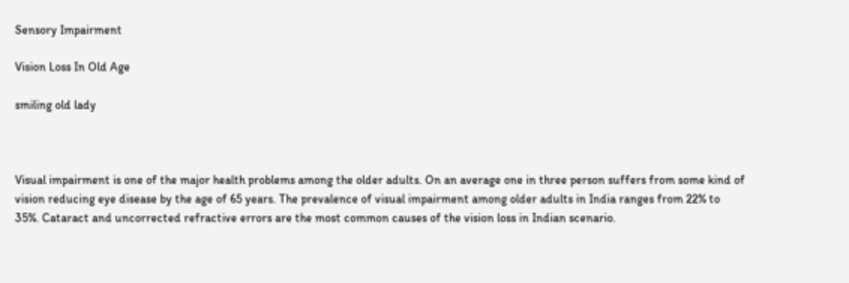Sensory Impairment

Vision Loss In Old Age

smiling old lady



Visual impairment is one of the major health problems among the older adults. On an average one in three person suffers from some kind of vision reducing eye disease by the age of 65 years. The prevalence of visual impairment among older adults in India ranges from 22% to 35%. Cataract and uncorrected refractive errors are the most common causes of the vision loss in Indian scenario.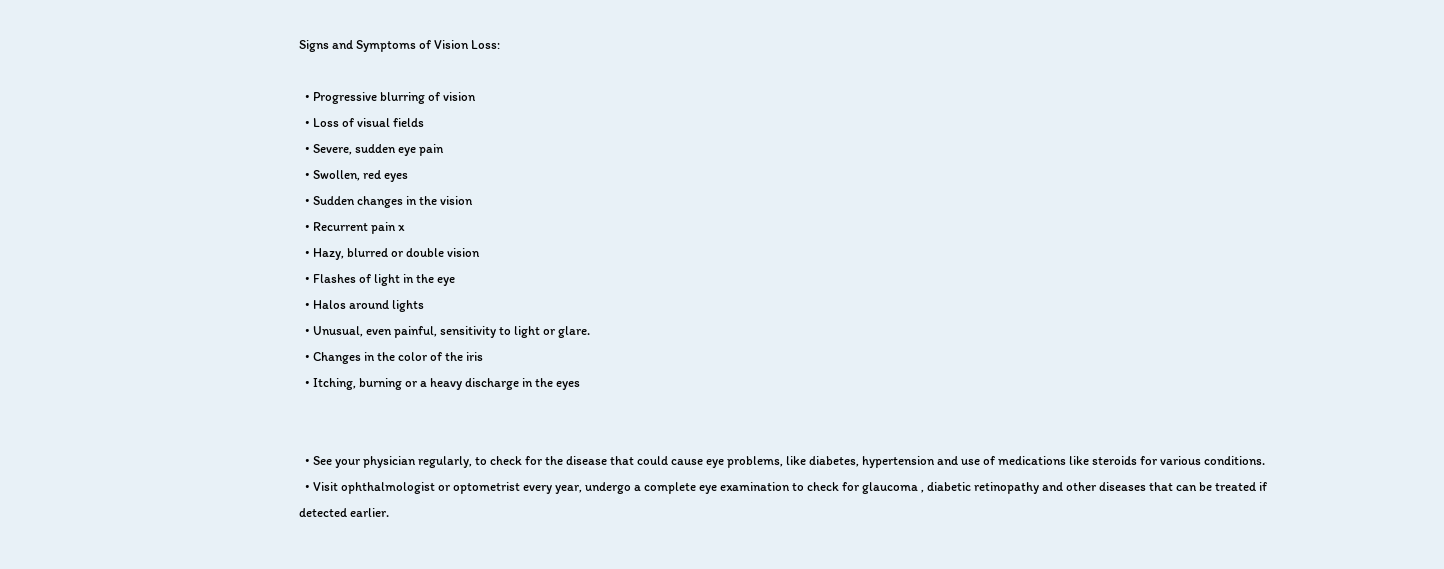Signs and Symptoms of Vision Loss:

  • Progressive blurring of vision
  • Loss of visual fields
  • Severe, sudden eye pain
  • Swollen, red eyes
  • Sudden changes in the vision
  • Recurrent pain x
  • Hazy, blurred or double vision
  • Flashes of light in the eye
  • Halos around lights
  • Unusual, even painful, sensitivity to light or glare.
  • Changes in the color of the iris
  • Itching, burning or a heavy discharge in the eyes


  • See your physician regularly, to check for the disease that could cause eye problems, like diabetes, hypertension and use of medications like steroids for various conditions.
  • Visit ophthalmologist or optometrist every year, undergo a complete eye examination to check for glaucoma , diabetic retinopathy and other diseases that can be treated if detected earlier.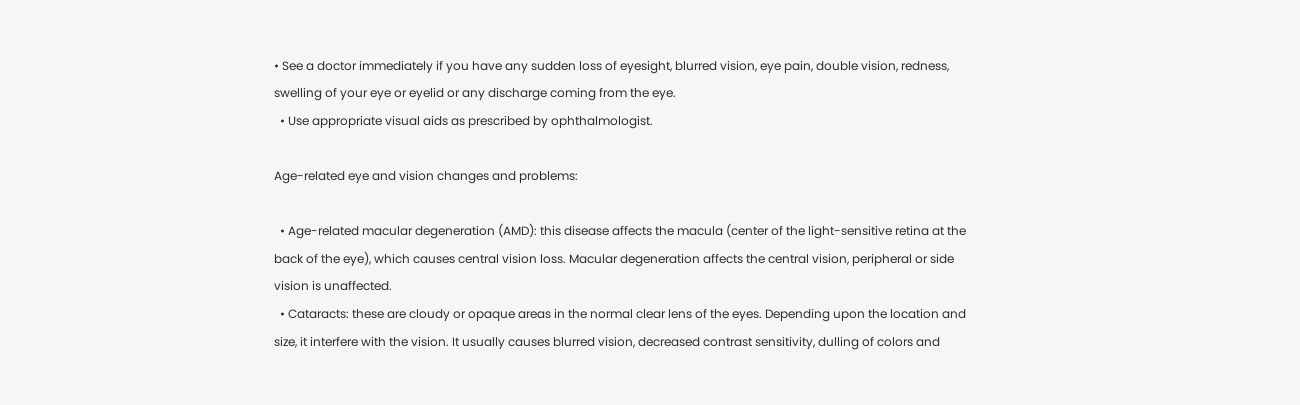• See a doctor immediately if you have any sudden loss of eyesight, blurred vision, eye pain, double vision, redness, swelling of your eye or eyelid or any discharge coming from the eye.
  • Use appropriate visual aids as prescribed by ophthalmologist.

Age-related eye and vision changes and problems:

  • Age-related macular degeneration (AMD): this disease affects the macula (center of the light-sensitive retina at the back of the eye), which causes central vision loss. Macular degeneration affects the central vision, peripheral or side vision is unaffected.
  • Cataracts: these are cloudy or opaque areas in the normal clear lens of the eyes. Depending upon the location and size, it interfere with the vision. It usually causes blurred vision, decreased contrast sensitivity, dulling of colors and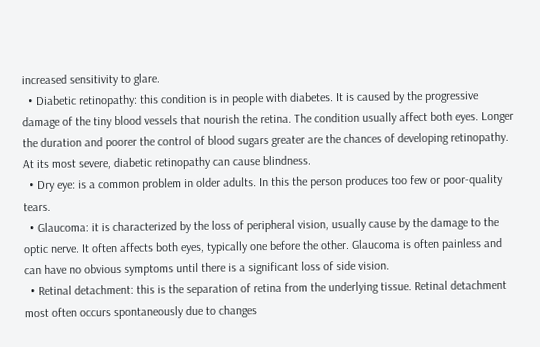increased sensitivity to glare.
  • Diabetic retinopathy: this condition is in people with diabetes. It is caused by the progressive damage of the tiny blood vessels that nourish the retina. The condition usually affect both eyes. Longer the duration and poorer the control of blood sugars greater are the chances of developing retinopathy. At its most severe, diabetic retinopathy can cause blindness.
  • Dry eye: is a common problem in older adults. In this the person produces too few or poor-quality tears.
  • Glaucoma: it is characterized by the loss of peripheral vision, usually cause by the damage to the optic nerve. It often affects both eyes, typically one before the other. Glaucoma is often painless and can have no obvious symptoms until there is a significant loss of side vision.
  • Retinal detachment: this is the separation of retina from the underlying tissue. Retinal detachment most often occurs spontaneously due to changes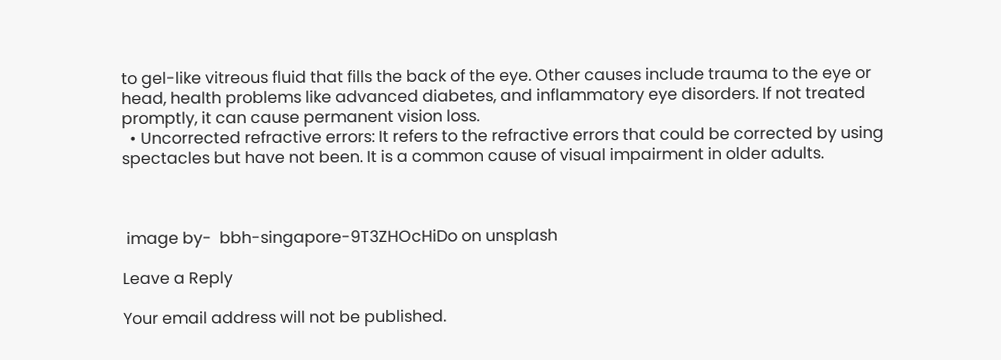to gel-like vitreous fluid that fills the back of the eye. Other causes include trauma to the eye or head, health problems like advanced diabetes, and inflammatory eye disorders. If not treated promptly, it can cause permanent vision loss.
  • Uncorrected refractive errors: It refers to the refractive errors that could be corrected by using spectacles but have not been. It is a common cause of visual impairment in older adults.



 image by-  bbh-singapore-9T3ZHOcHiDo on unsplash

Leave a Reply

Your email address will not be published.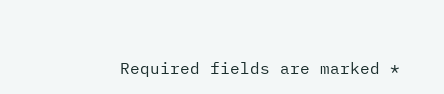Required fields are marked *